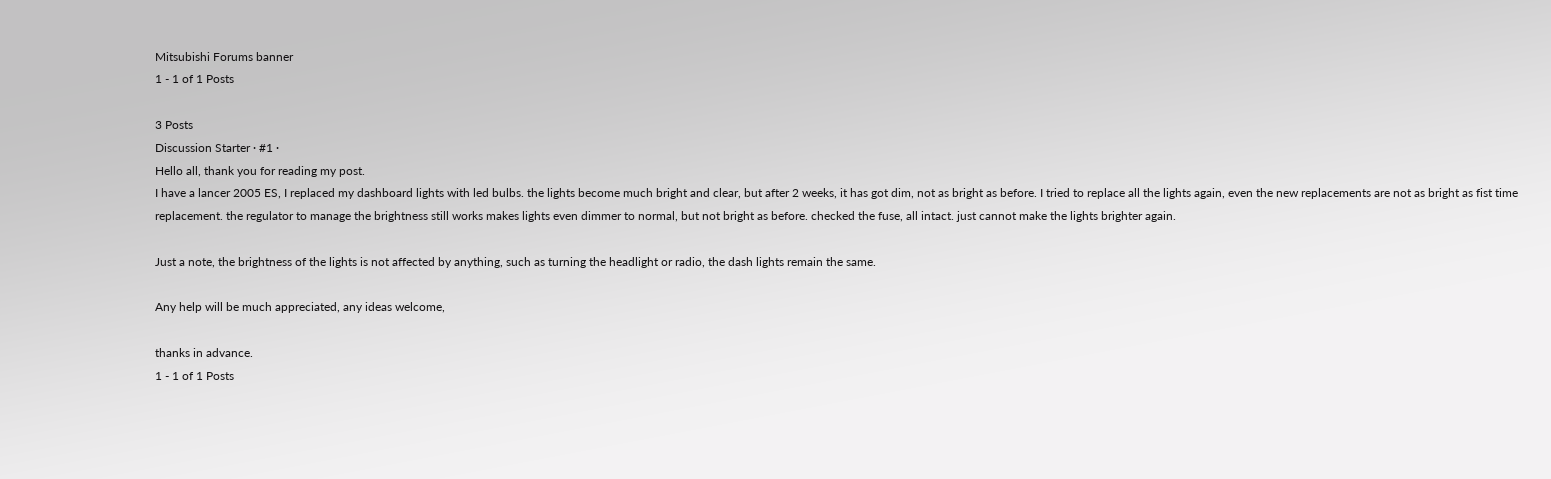Mitsubishi Forums banner
1 - 1 of 1 Posts

3 Posts
Discussion Starter · #1 ·
Hello all, thank you for reading my post.
I have a lancer 2005 ES, I replaced my dashboard lights with led bulbs. the lights become much bright and clear, but after 2 weeks, it has got dim, not as bright as before. I tried to replace all the lights again, even the new replacements are not as bright as fist time replacement. the regulator to manage the brightness still works makes lights even dimmer to normal, but not bright as before. checked the fuse, all intact. just cannot make the lights brighter again.

Just a note, the brightness of the lights is not affected by anything, such as turning the headlight or radio, the dash lights remain the same.

Any help will be much appreciated, any ideas welcome,

thanks in advance.
1 - 1 of 1 Posts